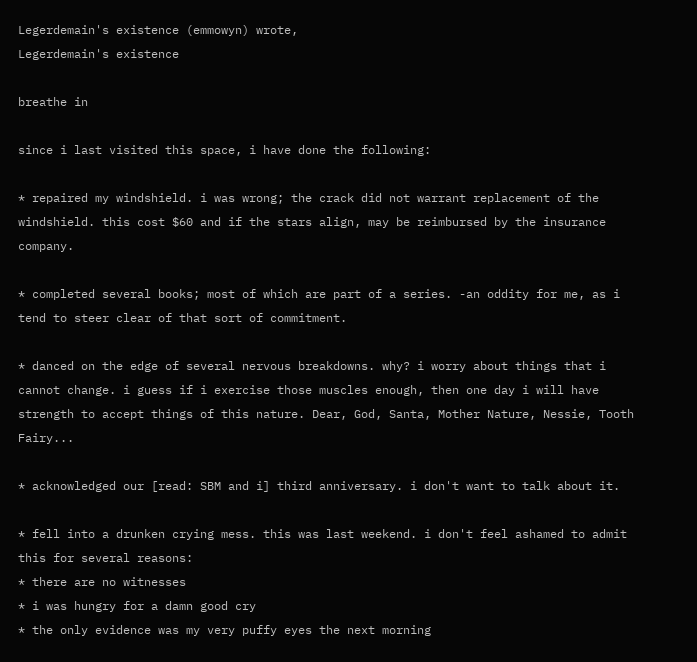Legerdemain's existence (emmowyn) wrote,
Legerdemain's existence

breathe in

since i last visited this space, i have done the following:

* repaired my windshield. i was wrong; the crack did not warrant replacement of the windshield. this cost $60 and if the stars align, may be reimbursed by the insurance company.

* completed several books; most of which are part of a series. -an oddity for me, as i tend to steer clear of that sort of commitment.

* danced on the edge of several nervous breakdowns. why? i worry about things that i cannot change. i guess if i exercise those muscles enough, then one day i will have strength to accept things of this nature. Dear, God, Santa, Mother Nature, Nessie, Tooth Fairy...

* acknowledged our [read: SBM and i] third anniversary. i don't want to talk about it.

* fell into a drunken crying mess. this was last weekend. i don't feel ashamed to admit this for several reasons:
* there are no witnesses
* i was hungry for a damn good cry
* the only evidence was my very puffy eyes the next morning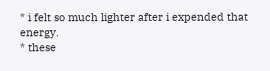* i felt so much lighter after i expended that energy.
* these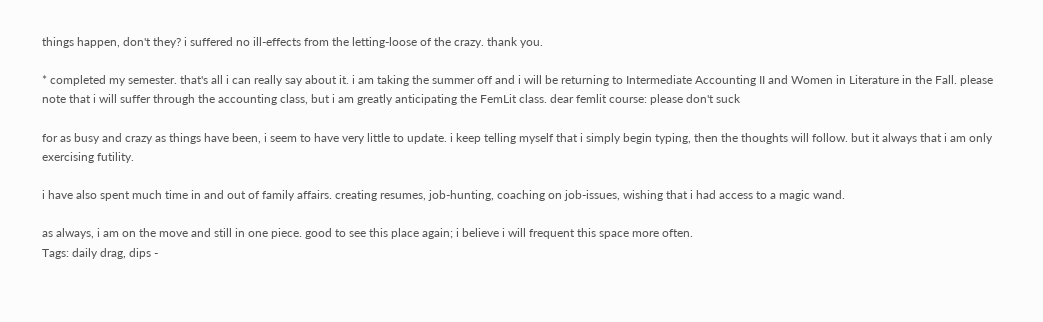things happen, don't they? i suffered no ill-effects from the letting-loose of the crazy. thank you.

* completed my semester. that's all i can really say about it. i am taking the summer off and i will be returning to Intermediate Accounting II and Women in Literature in the Fall. please note that i will suffer through the accounting class, but i am greatly anticipating the FemLit class. dear femlit course: please don't suck

for as busy and crazy as things have been, i seem to have very little to update. i keep telling myself that i simply begin typing, then the thoughts will follow. but it always that i am only exercising futility.

i have also spent much time in and out of family affairs. creating resumes, job-hunting, coaching on job-issues, wishing that i had access to a magic wand.

as always, i am on the move and still in one piece. good to see this place again; i believe i will frequent this space more often.
Tags: daily drag, dips -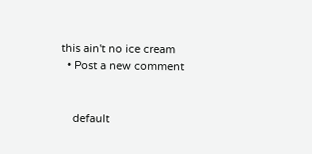this ain't no ice cream
  • Post a new comment


    default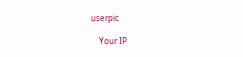userpic

    Your IP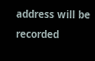address will be recorded